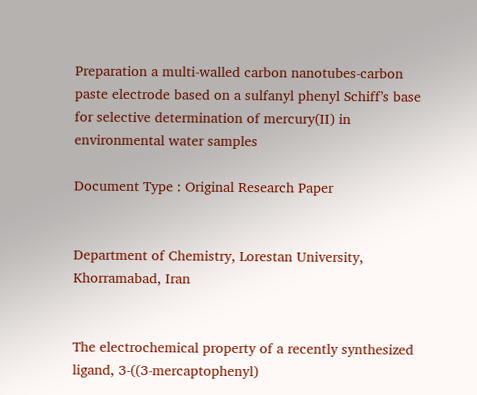Preparation a multi-walled carbon nanotubes-carbon paste electrode based on a sulfanyl phenyl Schiff’s base for selective determination of mercury(II) in environmental water samples

Document Type : Original Research Paper


Department of Chemistry, Lorestan University, Khorramabad, Iran


The electrochemical property of a recently synthesized ligand, 3-((3-mercaptophenyl)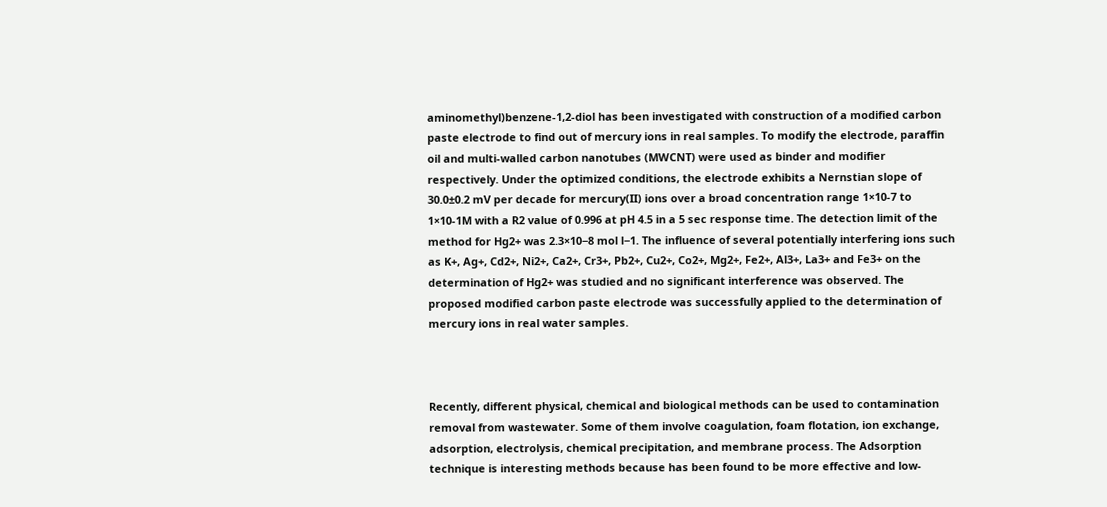aminomethyl)benzene-1,2-diol has been investigated with construction of a modified carbon paste electrode to find out of mercury ions in real samples. To modify the electrode, paraffin oil and multi-walled carbon nanotubes (MWCNT) were used as binder and modifier respectively. Under the optimized conditions, the electrode exhibits a Nernstian slope of 30.0±0.2 mV per decade for mercury(II) ions over a broad concentration range 1×10-7 to 1×10-1M with a R2 value of 0.996 at pH 4.5 in a 5 sec response time. The detection limit of the method for Hg2+ was 2.3×10−8 mol l−1. The influence of several potentially interfering ions such as K+, Ag+, Cd2+, Ni2+, Ca2+, Cr3+, Pb2+, Cu2+, Co2+, Mg2+, Fe2+, Al3+, La3+ and Fe3+ on the determination of Hg2+ was studied and no significant interference was observed. The proposed modified carbon paste electrode was successfully applied to the determination of mercury ions in real water samples.



Recently, different physical, chemical and biological methods can be used to contamination removal from wastewater. Some of them involve coagulation, foam flotation, ion exchange, adsorption, electrolysis, chemical precipitation, and membrane process. The Adsorption technique is interesting methods because has been found to be more effective and low-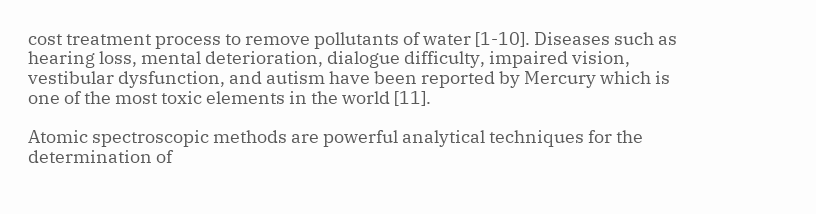cost treatment process to remove pollutants of water [1-10]. Diseases such as hearing loss, mental deterioration, dialogue difficulty, impaired vision, vestibular dysfunction, and autism have been reported by Mercury which is one of the most toxic elements in the world [11].

Atomic spectroscopic methods are powerful analytical techniques for the determination of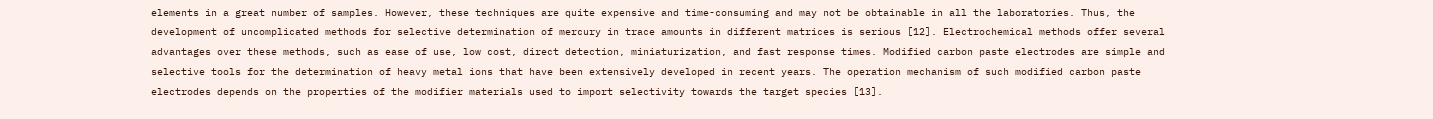elements in a great number of samples. However, these techniques are quite expensive and time-consuming and may not be obtainable in all the laboratories. Thus, the development of uncomplicated methods for selective determination of mercury in trace amounts in different matrices is serious [12]. Electrochemical methods offer several advantages over these methods, such as ease of use, low cost, direct detection, miniaturization, and fast response times. Modified carbon paste electrodes are simple and selective tools for the determination of heavy metal ions that have been extensively developed in recent years. The operation mechanism of such modified carbon paste electrodes depends on the properties of the modifier materials used to import selectivity towards the target species [13].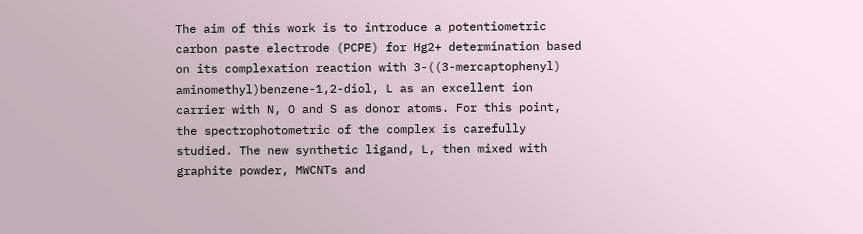The aim of this work is to introduce a potentiometric carbon paste electrode (PCPE) for Hg2+ determination based on its complexation reaction with 3-((3-mercaptophenyl) aminomethyl)benzene-1,2-diol, L as an excellent ion carrier with N, O and S as donor atoms. For this point, the spectrophotometric of the complex is carefully studied. The new synthetic ligand, L, then mixed with graphite powder, MWCNTs and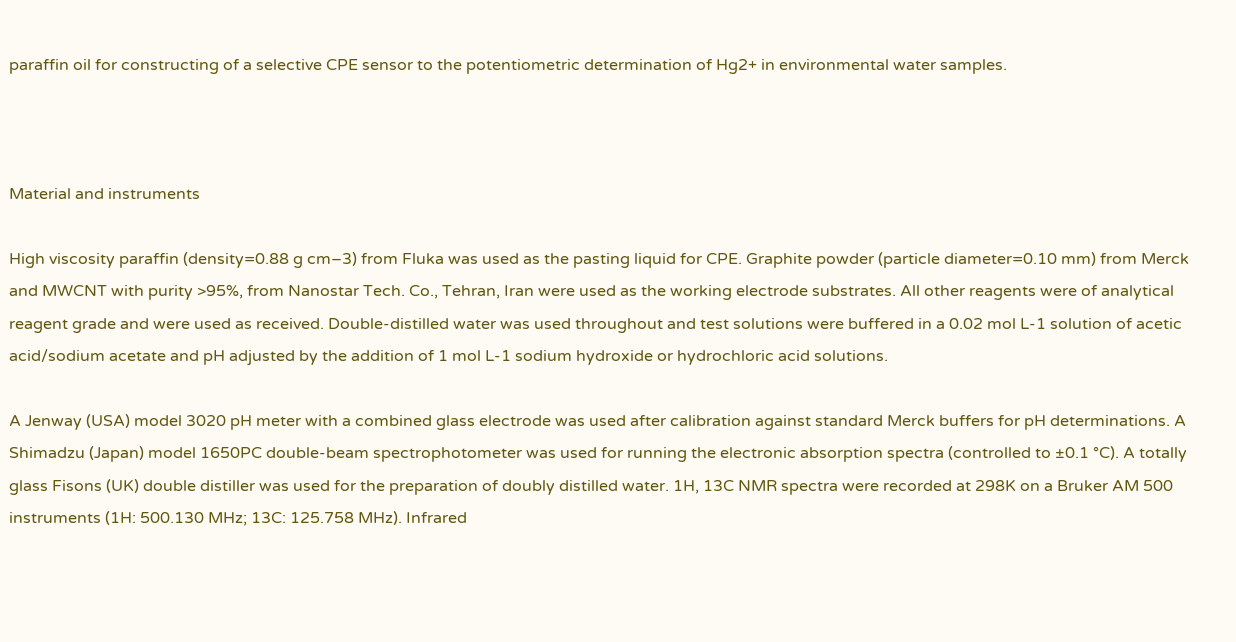paraffin oil for constructing of a selective CPE sensor to the potentiometric determination of Hg2+ in environmental water samples.



Material and instruments

High viscosity paraffin (density=0.88 g cm–3) from Fluka was used as the pasting liquid for CPE. Graphite powder (particle diameter=0.10 mm) from Merck and MWCNT with purity >95%, from Nanostar Tech. Co., Tehran, Iran were used as the working electrode substrates. All other reagents were of analytical reagent grade and were used as received. Double-distilled water was used throughout and test solutions were buffered in a 0.02 mol L-1 solution of acetic acid/sodium acetate and pH adjusted by the addition of 1 mol L-1 sodium hydroxide or hydrochloric acid solutions.

A Jenway (USA) model 3020 pH meter with a combined glass electrode was used after calibration against standard Merck buffers for pH determinations. A Shimadzu (Japan) model 1650PC double-beam spectrophotometer was used for running the electronic absorption spectra (controlled to ±0.1 °C). A totally glass Fisons (UK) double distiller was used for the preparation of doubly distilled water. 1H, 13C NMR spectra were recorded at 298K on a Bruker AM 500 instruments (1H: 500.130 MHz; 13C: 125.758 MHz). Infrared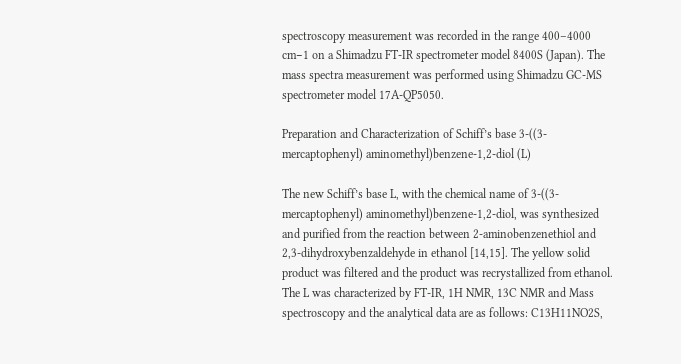spectroscopy measurement was recorded in the range 400–4000 cm−1 on a Shimadzu FT-IR spectrometer model 8400S (Japan). The mass spectra measurement was performed using Shimadzu GC-MS spectrometer model 17A-QP5050.

Preparation and Characterization of Schiff’s base 3-((3-mercaptophenyl) aminomethyl)benzene-1,2-diol (L)

The new Schiff’s base L, with the chemical name of 3-((3-mercaptophenyl) aminomethyl)benzene-1,2-diol, was synthesized and purified from the reaction between 2-aminobenzenethiol and 2,3-dihydroxybenzaldehyde in ethanol [14,15]. The yellow solid product was filtered and the product was recrystallized from ethanol. The L was characterized by FT-IR, 1H NMR, 13C NMR and Mass spectroscopy and the analytical data are as follows: C13H11NO2S,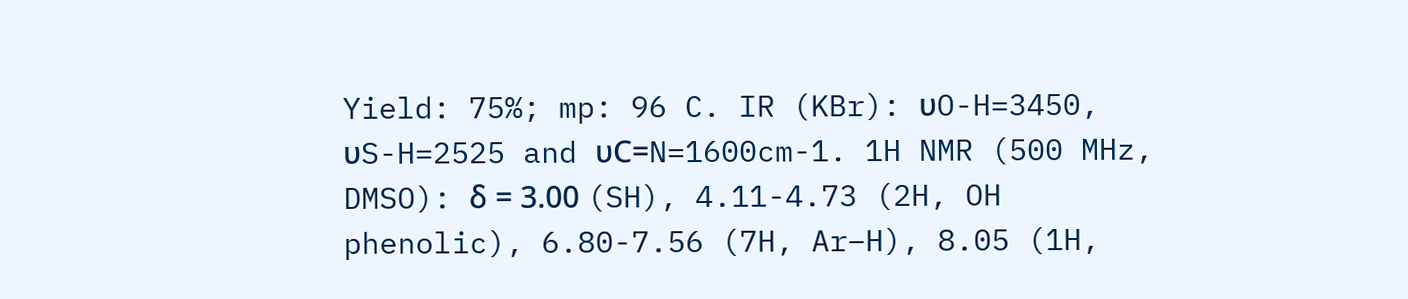Yield: 75%; mp: 96 C. IR (KBr): υO-H=3450, υS-H=2525 and υC=N=1600cm-1. 1H NMR (500 MHz, DMSO): δ = 3.00 (SH), 4.11-4.73 (2H, OH phenolic), 6.80-7.56 (7H, Ar–H), 8.05 (1H,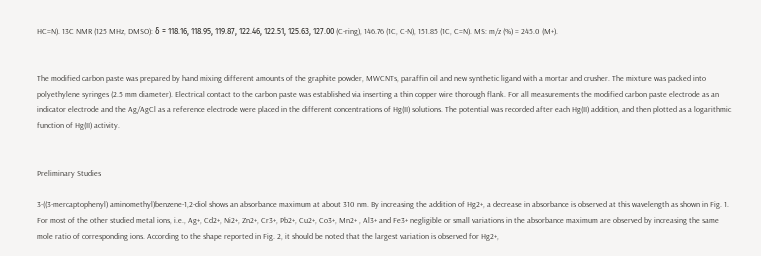HC=N). 13C NMR (125 MHz, DMSO): δ = 118.16, 118.95, 119.87, 122.46, 122.51, 125.63, 127.00 (C-ring), 146.76 (1C, C-N), 151.85 (1C, C=N). MS: m/z (%) = 245.0 (M+).


The modified carbon paste was prepared by hand mixing different amounts of the graphite powder, MWCNTs, paraffin oil and new synthetic ligand with a mortar and crusher. The mixture was packed into polyethylene syringes (2.5 mm diameter). Electrical contact to the carbon paste was established via inserting a thin copper wire thorough flank. For all measurements the modified carbon paste electrode as an indicator electrode and the Ag/AgCl as a reference electrode were placed in the different concentrations of Hg(II) solutions. The potential was recorded after each Hg(II) addition, and then plotted as a logarithmic function of Hg(II) activity.


Preliminary Studies

3-((3-mercaptophenyl) aminomethyl)benzene-1,2-diol shows an absorbance maximum at about 310 nm. By increasing the addition of Hg2+, a decrease in absorbance is observed at this wavelength as shown in Fig. 1. For most of the other studied metal ions, i.e., Ag+, Cd2+, Ni2+, Zn2+, Cr3+, Pb2+, Cu2+, Co3+, Mn2+ , Al3+ and Fe3+ negligible or small variations in the absorbance maximum are observed by increasing the same mole ratio of corresponding ions. According to the shape reported in Fig. 2, it should be noted that the largest variation is observed for Hg2+,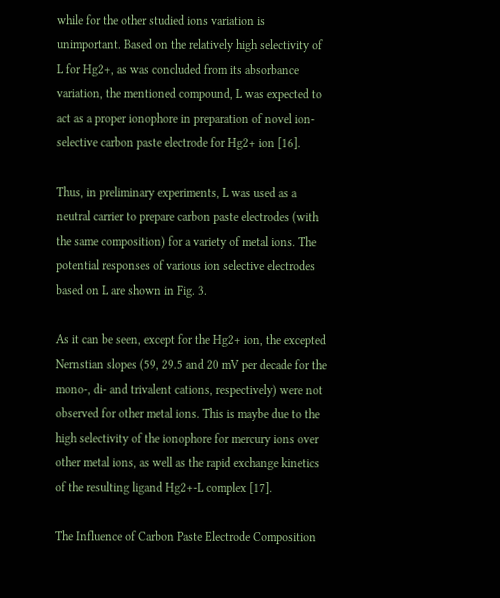while for the other studied ions variation is unimportant. Based on the relatively high selectivity of L for Hg2+, as was concluded from its absorbance variation, the mentioned compound, L was expected to act as a proper ionophore in preparation of novel ion-selective carbon paste electrode for Hg2+ ion [16].

Thus, in preliminary experiments, L was used as a neutral carrier to prepare carbon paste electrodes (with the same composition) for a variety of metal ions. The potential responses of various ion selective electrodes based on L are shown in Fig. 3.

As it can be seen, except for the Hg2+ ion, the excepted Nernstian slopes (59, 29.5 and 20 mV per decade for the mono-, di- and trivalent cations, respectively) were not observed for other metal ions. This is maybe due to the high selectivity of the ionophore for mercury ions over other metal ions, as well as the rapid exchange kinetics of the resulting ligand Hg2+-L complex [17].

The Influence of Carbon Paste Electrode Composition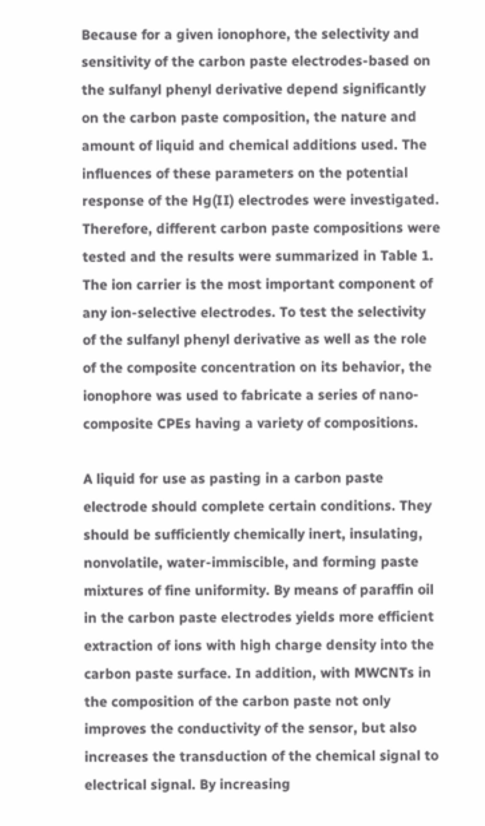Because for a given ionophore, the selectivity and sensitivity of the carbon paste electrodes-based on the sulfanyl phenyl derivative depend significantly on the carbon paste composition, the nature and amount of liquid and chemical additions used. The influences of these parameters on the potential response of the Hg(II) electrodes were investigated. Therefore, different carbon paste compositions were tested and the results were summarized in Table 1. The ion carrier is the most important component of any ion-selective electrodes. To test the selectivity of the sulfanyl phenyl derivative as well as the role of the composite concentration on its behavior, the ionophore was used to fabricate a series of nano-composite CPEs having a variety of compositions.

A liquid for use as pasting in a carbon paste electrode should complete certain conditions. They should be sufficiently chemically inert, insulating, nonvolatile, water-immiscible, and forming paste mixtures of fine uniformity. By means of paraffin oil in the carbon paste electrodes yields more efficient extraction of ions with high charge density into the carbon paste surface. In addition, with MWCNTs in the composition of the carbon paste not only improves the conductivity of the sensor, but also increases the transduction of the chemical signal to electrical signal. By increasing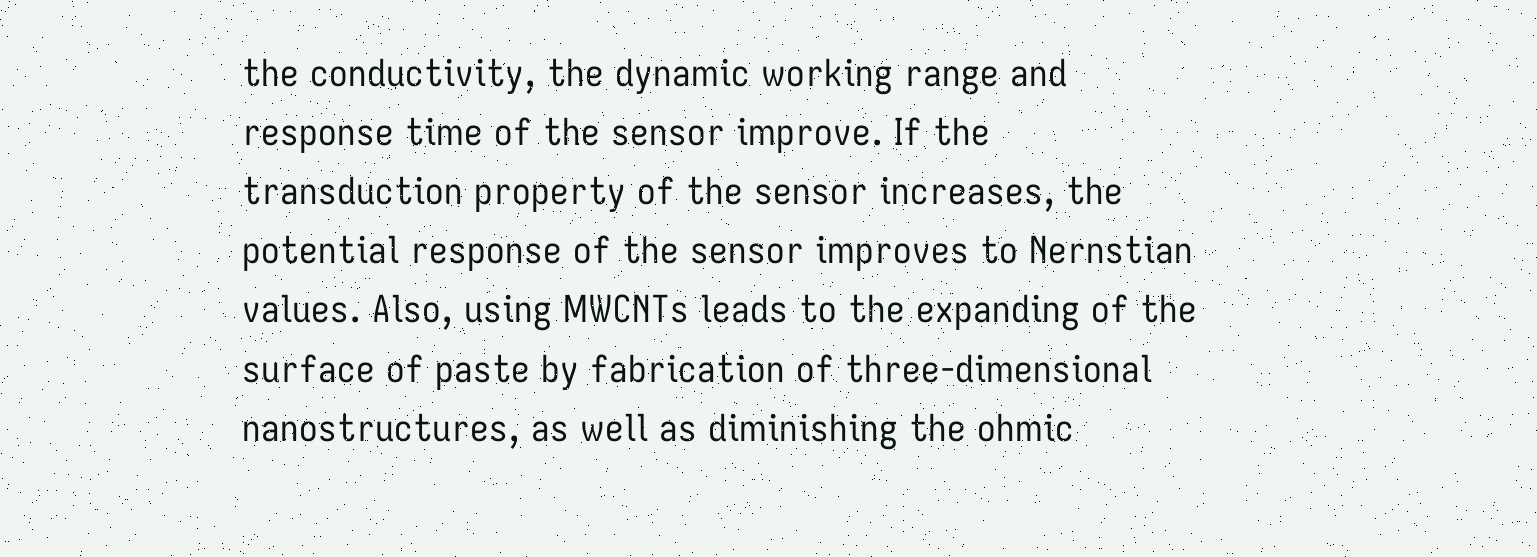the conductivity, the dynamic working range and response time of the sensor improve. If the transduction property of the sensor increases, the potential response of the sensor improves to Nernstian values. Also, using MWCNTs leads to the expanding of the surface of paste by fabrication of three-dimensional nanostructures, as well as diminishing the ohmic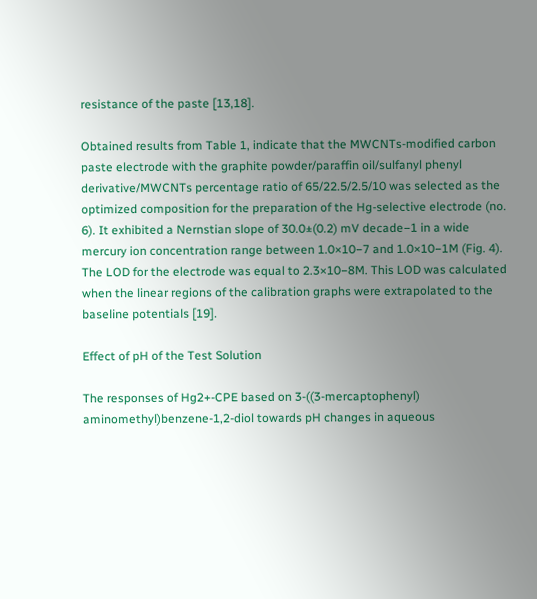resistance of the paste [13,18].

Obtained results from Table 1, indicate that the MWCNTs-modified carbon paste electrode with the graphite powder/paraffin oil/sulfanyl phenyl derivative/MWCNTs percentage ratio of 65/22.5/2.5/10 was selected as the optimized composition for the preparation of the Hg-selective electrode (no. 6). It exhibited a Nernstian slope of 30.0±(0.2) mV decade−1 in a wide mercury ion concentration range between 1.0×10−7 and 1.0×10−1M (Fig. 4). The LOD for the electrode was equal to 2.3×10−8M. This LOD was calculated when the linear regions of the calibration graphs were extrapolated to the baseline potentials [19].

Effect of pH of the Test Solution

The responses of Hg2+-CPE based on 3-((3-mercaptophenyl) aminomethyl)benzene-1,2-diol towards pH changes in aqueous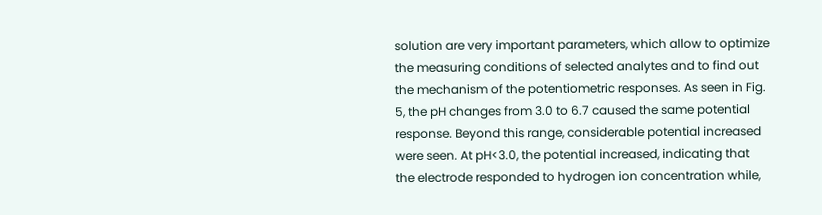solution are very important parameters, which allow to optimize the measuring conditions of selected analytes and to find out the mechanism of the potentiometric responses. As seen in Fig. 5, the pH changes from 3.0 to 6.7 caused the same potential response. Beyond this range, considerable potential increased were seen. At pH<3.0, the potential increased, indicating that the electrode responded to hydrogen ion concentration while,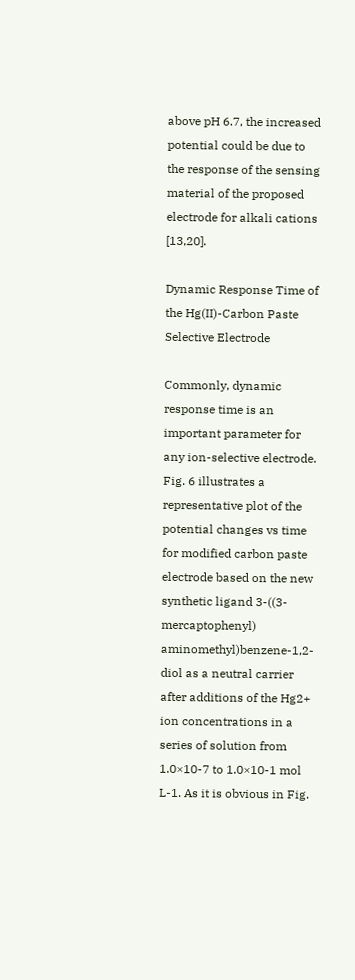above pH 6.7, the increased potential could be due to the response of the sensing material of the proposed electrode for alkali cations [13,20].

Dynamic Response Time of the Hg(II)-Carbon Paste Selective Electrode

Commonly, dynamic response time is an important parameter for any ion-selective electrode. Fig. 6 illustrates a representative plot of the potential changes vs time for modified carbon paste electrode based on the new synthetic ligand 3-((3-mercaptophenyl) aminomethyl)benzene-1,2-diol as a neutral carrier after additions of the Hg2+ ion concentrations in a series of solution from 1.0×10-7 to 1.0×10-1 mol L-1. As it is obvious in Fig.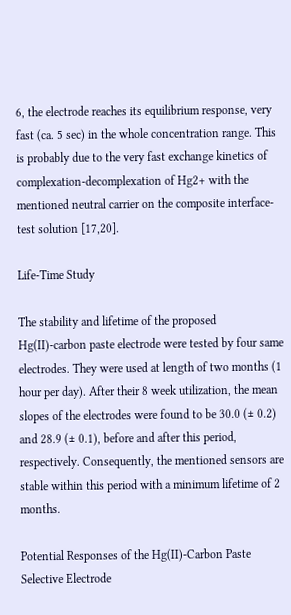6, the electrode reaches its equilibrium response, very fast (ca. 5 sec) in the whole concentration range. This is probably due to the very fast exchange kinetics of complexation-decomplexation of Hg2+ with the mentioned neutral carrier on the composite interface-test solution [17,20].

Life-Time Study

The stability and lifetime of the proposed Hg(II)-carbon paste electrode were tested by four same electrodes. They were used at length of two months (1 hour per day). After their 8 week utilization, the mean slopes of the electrodes were found to be 30.0 (± 0.2) and 28.9 (± 0.1), before and after this period, respectively. Consequently, the mentioned sensors are stable within this period with a minimum lifetime of 2 months.

Potential Responses of the Hg(II)-Carbon Paste Selective Electrode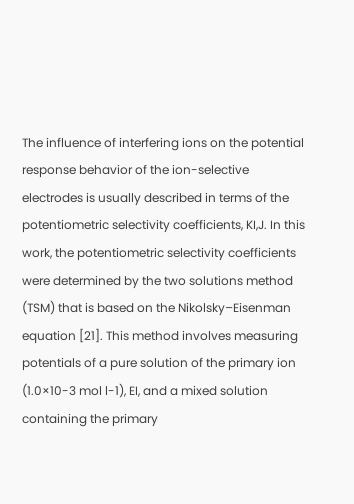The influence of interfering ions on the potential response behavior of the ion-selective electrodes is usually described in terms of the potentiometric selectivity coefficients, KI,J. In this work, the potentiometric selectivity coefficients were determined by the two solutions method (TSM) that is based on the Nikolsky–Eisenman equation [21]. This method involves measuring potentials of a pure solution of the primary ion (1.0×10-3 mol l-1), EI, and a mixed solution containing the primary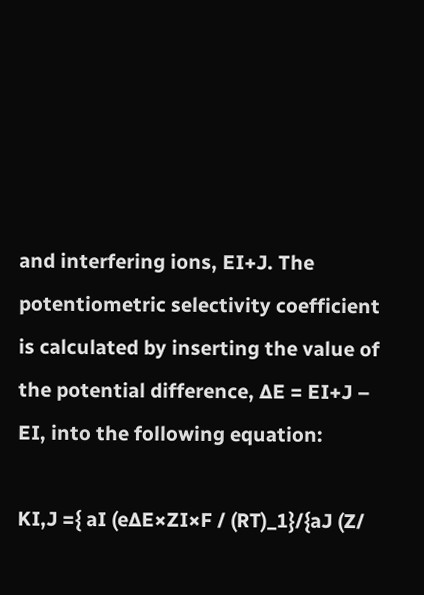and interfering ions, EI+J. The potentiometric selectivity coefficient is calculated by inserting the value of the potential difference, ∆E = EI+J – EI, into the following equation:

KI,J ={ aI (e∆E×ZI×F / (RT)_1}/{aJ (Z/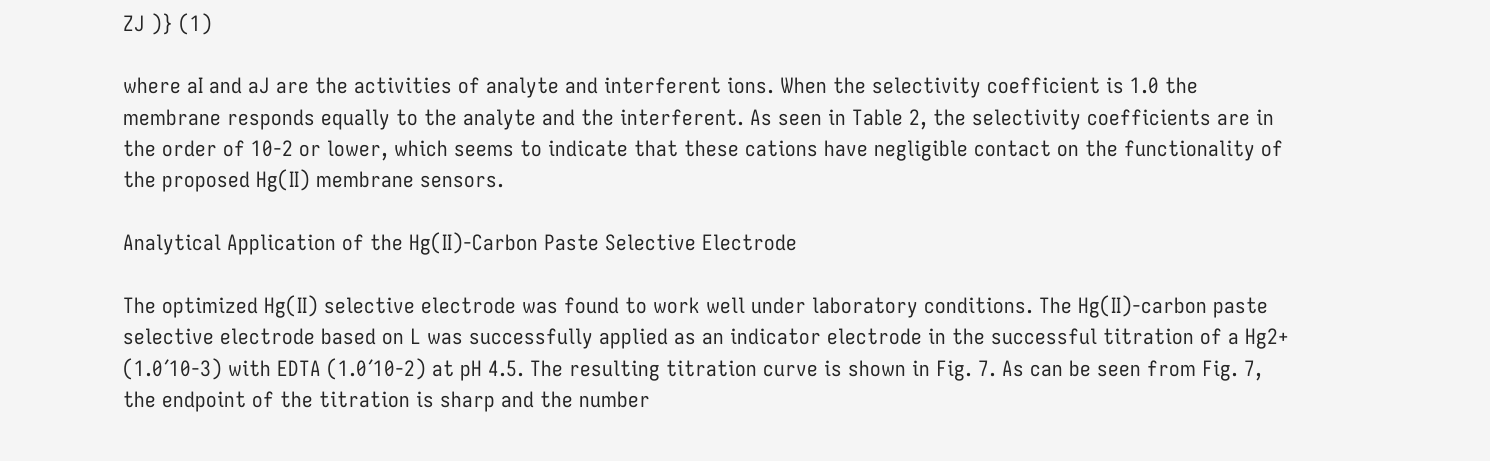ZJ )} (1)

where aI and aJ are the activities of analyte and interferent ions. When the selectivity coefficient is 1.0 the membrane responds equally to the analyte and the interferent. As seen in Table 2, the selectivity coefficients are in the order of 10-2 or lower, which seems to indicate that these cations have negligible contact on the functionality of the proposed Hg(II) membrane sensors.

Analytical Application of the Hg(II)-Carbon Paste Selective Electrode

The optimized Hg(II) selective electrode was found to work well under laboratory conditions. The Hg(II)-carbon paste selective electrode based on L was successfully applied as an indicator electrode in the successful titration of a Hg2+ (1.0´10-3) with EDTA (1.0´10-2) at pH 4.5. The resulting titration curve is shown in Fig. 7. As can be seen from Fig. 7, the endpoint of the titration is sharp and the number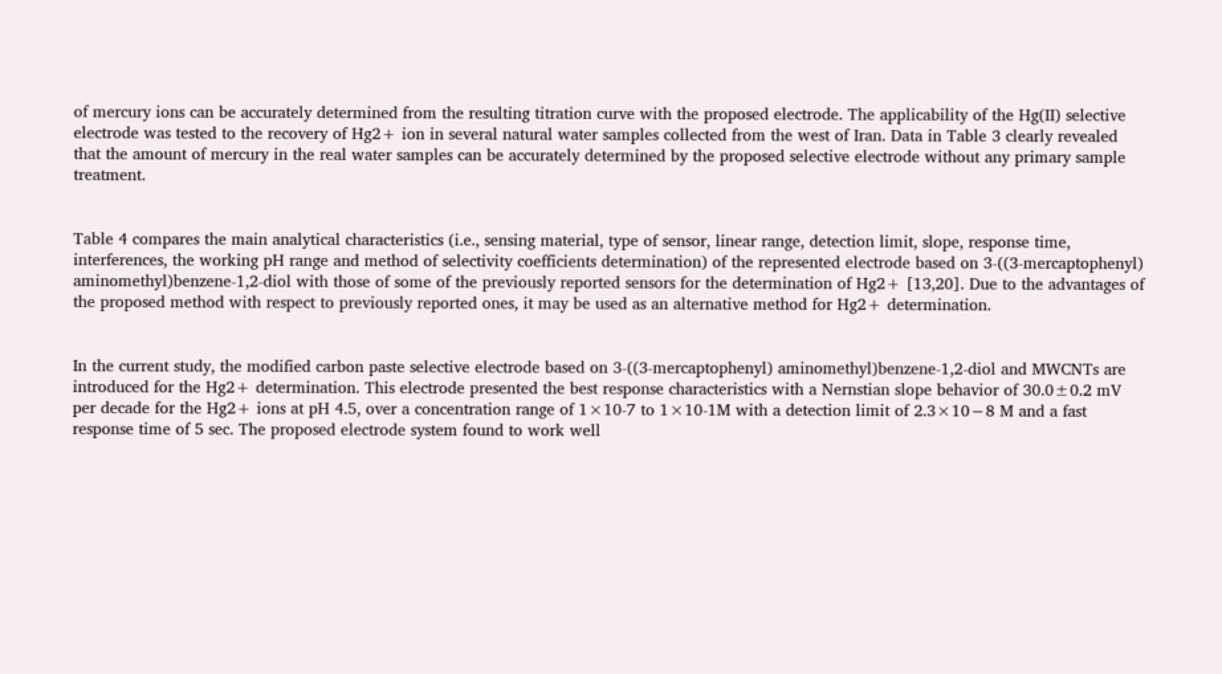of mercury ions can be accurately determined from the resulting titration curve with the proposed electrode. The applicability of the Hg(II) selective electrode was tested to the recovery of Hg2+ ion in several natural water samples collected from the west of Iran. Data in Table 3 clearly revealed that the amount of mercury in the real water samples can be accurately determined by the proposed selective electrode without any primary sample treatment.


Table 4 compares the main analytical characteristics (i.e., sensing material, type of sensor, linear range, detection limit, slope, response time, interferences, the working pH range and method of selectivity coefficients determination) of the represented electrode based on 3-((3-mercaptophenyl) aminomethyl)benzene-1,2-diol with those of some of the previously reported sensors for the determination of Hg2+ [13,20]. Due to the advantages of the proposed method with respect to previously reported ones, it may be used as an alternative method for Hg2+ determination.


In the current study, the modified carbon paste selective electrode based on 3-((3-mercaptophenyl) aminomethyl)benzene-1,2-diol and MWCNTs are introduced for the Hg2+ determination. This electrode presented the best response characteristics with a Nernstian slope behavior of 30.0±0.2 mV per decade for the Hg2+ ions at pH 4.5, over a concentration range of 1×10-7 to 1×10-1M with a detection limit of 2.3×10−8 M and a fast response time of 5 sec. The proposed electrode system found to work well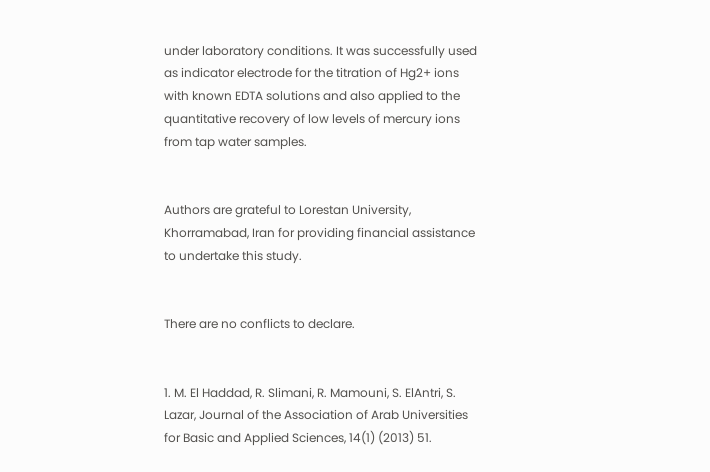under laboratory conditions. It was successfully used as indicator electrode for the titration of Hg2+ ions with known EDTA solutions and also applied to the quantitative recovery of low levels of mercury ions from tap water samples.


Authors are grateful to Lorestan University, Khorramabad, Iran for providing financial assistance to undertake this study.


There are no conflicts to declare.


1. M. El Haddad, R. Slimani, R. Mamouni, S. ElAntri, S. Lazar, Journal of the Association of Arab Universities for Basic and Applied Sciences, 14(1) (2013) 51.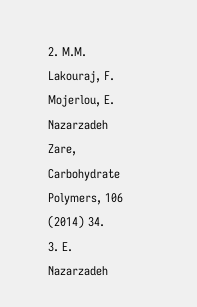2. M.M. Lakouraj, F. Mojerlou, E. Nazarzadeh Zare, Carbohydrate Polymers, 106 (2014) 34.
3. E. Nazarzadeh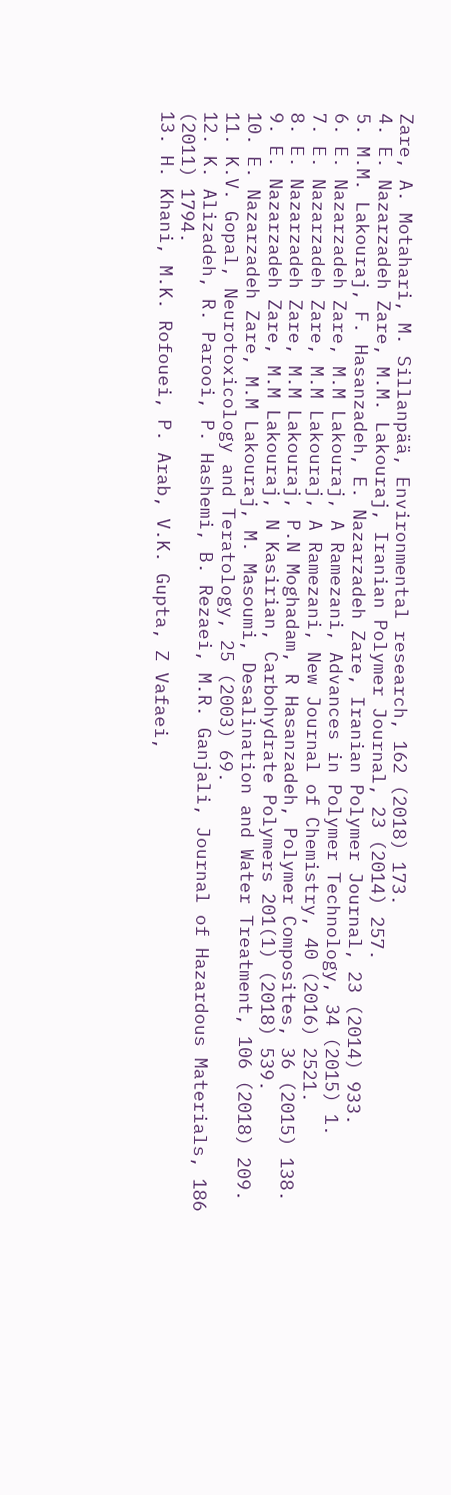Zare, A. Motahari, M. Sillanpää, Environmental research, 162 (2018) 173.
4. E. Nazarzadeh Zare, M.M. Lakouraj, Iranian Polymer Journal, 23 (2014) 257.
5. M.M. Lakouraj, F. Hasanzadeh, E. Nazarzadeh Zare, Iranian Polymer Journal, 23 (2014) 933.
6. E. Nazarzadeh Zare, M.M Lakouraj, A Ramezani, Advances in Polymer Technology, 34 (2015) 1.
7. E. Nazarzadeh Zare, M.M Lakouraj, A Ramezani, New Journal of Chemistry, 40 (2016) 2521.
8. E. Nazarzadeh Zare, M.M Lakouraj, P.N Moghadam, R Hasanzadeh, Polymer Composites, 36 (2015) 138.
9. E. Nazarzadeh Zare, M.M Lakouraj, N Kasirian, Carbohydrate Polymers 201(1) (2018) 539.
10. E. Nazarzadeh Zare, M.M Lakouraj, M. Masoumi, Desalination and Water Treatment, 106 (2018) 209.
11. K.V. Gopal, Neurotoxicology and Teratology, 25 (2003) 69.
12. K. Alizadeh, R. Parooi, P. Hashemi, B. Rezaei, M.R. Ganjali, Journal of Hazardous Materials, 186 (2011) 1794.
13. H. Khani, M.K. Rofouei, P. Arab, V.K. Gupta, Z Vafaei,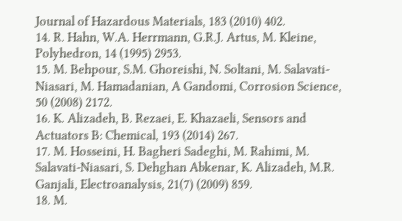Journal of Hazardous Materials, 183 (2010) 402.
14. R. Hahn, W.A. Herrmann, G.R.J. Artus, M. Kleine, Polyhedron, 14 (1995) 2953.
15. M. Behpour, S.M. Ghoreishi, N. Soltani, M. Salavati-Niasari, M. Hamadanian, A Gandomi, Corrosion Science, 50 (2008) 2172.
16. K. Alizadeh, B. Rezaei, E. Khazaeli, Sensors and Actuators B: Chemical, 193 (2014) 267.
17. M. Hosseini, H. Bagheri Sadeghi, M. Rahimi, M. Salavati-Niasari, S. Dehghan Abkenar, K. Alizadeh, M.R. Ganjali, Electroanalysis, 21(7) (2009) 859.
18. M.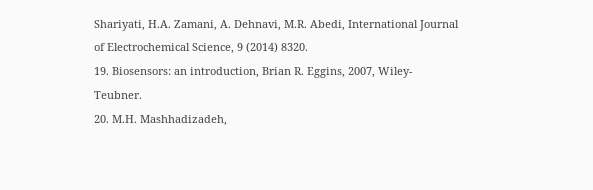Shariyati, H.A. Zamani, A. Dehnavi, M.R. Abedi, International Journal of Electrochemical Science, 9 (2014) 8320.
19. Biosensors: an introduction, Brian R. Eggins, 2007, Wiley-Teubner.
20. M.H. Mashhadizadeh,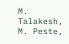M. Talakesh, M. Peste,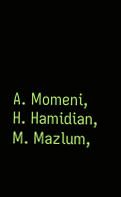A. Momeni, H. Hamidian, M. Mazlum,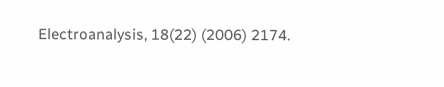Electroanalysis, 18(22) (2006) 2174.